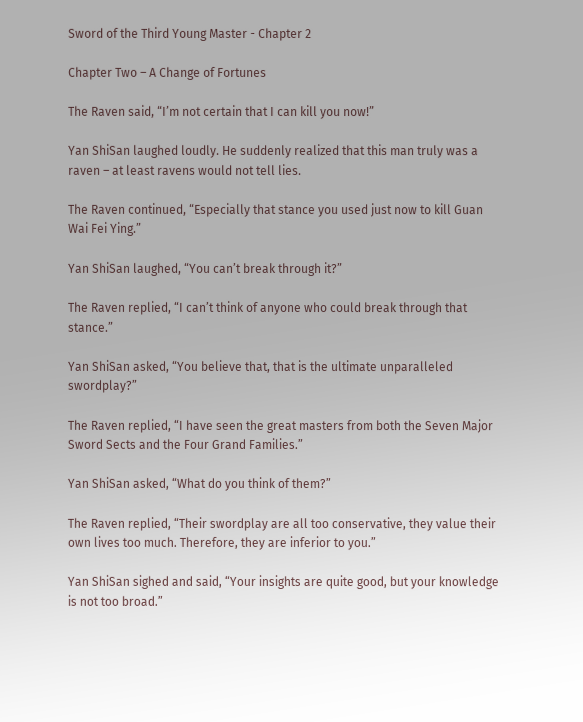Sword of the Third Young Master - Chapter 2

Chapter Two – A Change of Fortunes

The Raven said, “I’m not certain that I can kill you now!”

Yan ShiSan laughed loudly. He suddenly realized that this man truly was a raven – at least ravens would not tell lies.

The Raven continued, “Especially that stance you used just now to kill Guan Wai Fei Ying.”

Yan ShiSan laughed, “You can’t break through it?”

The Raven replied, “I can’t think of anyone who could break through that stance.”

Yan ShiSan asked, “You believe that, that is the ultimate unparalleled swordplay?”

The Raven replied, “I have seen the great masters from both the Seven Major Sword Sects and the Four Grand Families.”

Yan ShiSan asked, “What do you think of them?”

The Raven replied, “Their swordplay are all too conservative, they value their own lives too much. Therefore, they are inferior to you.”

Yan ShiSan sighed and said, “Your insights are quite good, but your knowledge is not too broad.”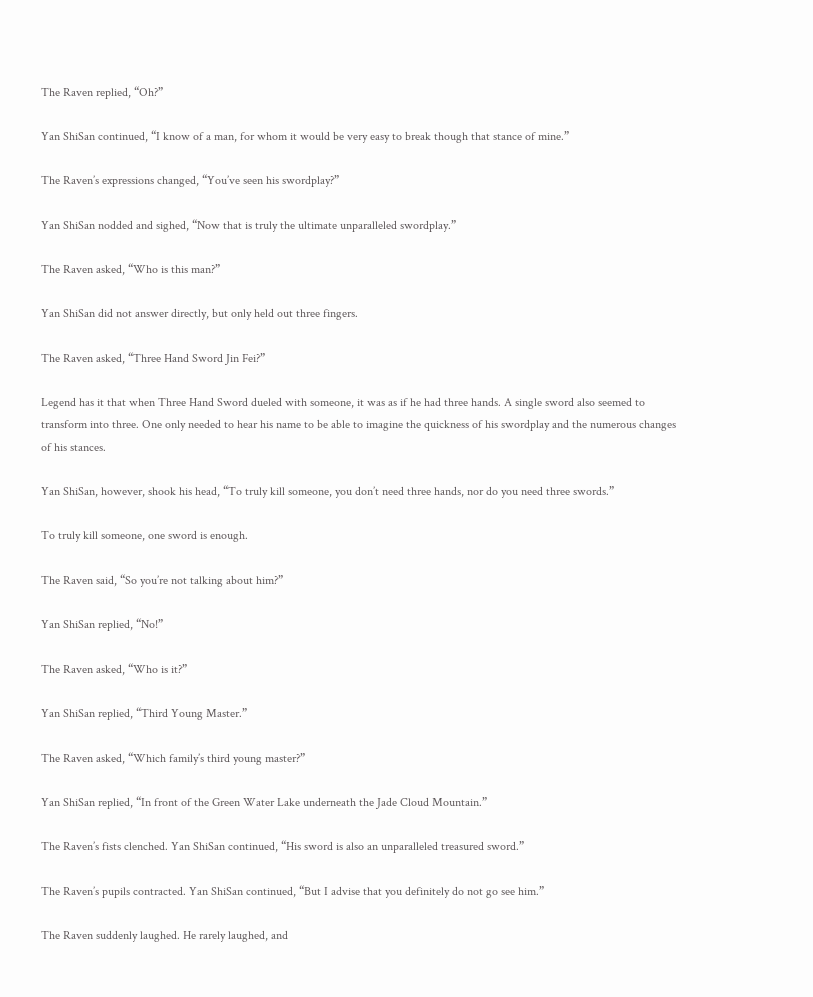The Raven replied, “Oh?”

Yan ShiSan continued, “I know of a man, for whom it would be very easy to break though that stance of mine.”

The Raven’s expressions changed, “You’ve seen his swordplay?”

Yan ShiSan nodded and sighed, “Now that is truly the ultimate unparalleled swordplay.”

The Raven asked, “Who is this man?”

Yan ShiSan did not answer directly, but only held out three fingers.

The Raven asked, “Three Hand Sword Jin Fei?”

Legend has it that when Three Hand Sword dueled with someone, it was as if he had three hands. A single sword also seemed to transform into three. One only needed to hear his name to be able to imagine the quickness of his swordplay and the numerous changes of his stances.

Yan ShiSan, however, shook his head, “To truly kill someone, you don’t need three hands, nor do you need three swords.”

To truly kill someone, one sword is enough.

The Raven said, “So you’re not talking about him?”

Yan ShiSan replied, “No!”

The Raven asked, “Who is it?”

Yan ShiSan replied, “Third Young Master.”

The Raven asked, “Which family’s third young master?”

Yan ShiSan replied, “In front of the Green Water Lake underneath the Jade Cloud Mountain.”

The Raven’s fists clenched. Yan ShiSan continued, “His sword is also an unparalleled treasured sword.”

The Raven’s pupils contracted. Yan ShiSan continued, “But I advise that you definitely do not go see him.”

The Raven suddenly laughed. He rarely laughed, and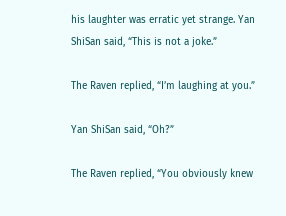his laughter was erratic yet strange. Yan ShiSan said, “This is not a joke.”

The Raven replied, “I’m laughing at you.”

Yan ShiSan said, “Oh?”

The Raven replied, “You obviously knew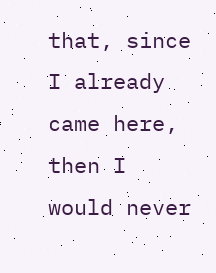that, since I already came here, then I would never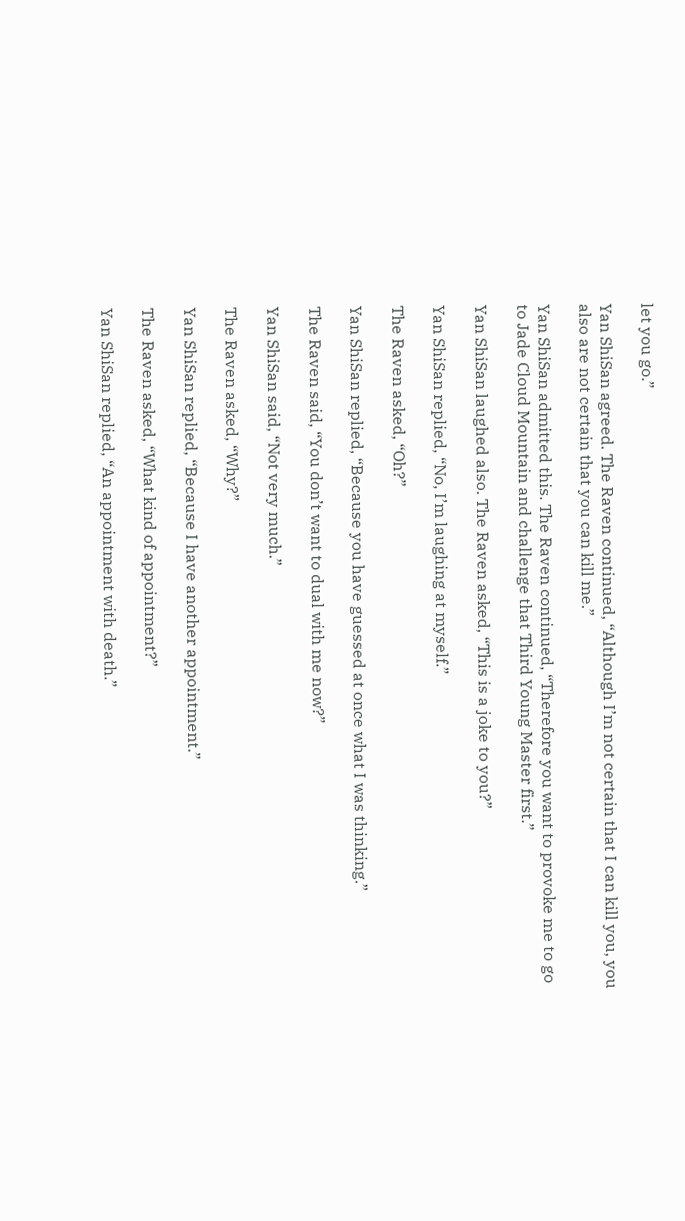let you go.”

Yan ShiSan agreed. The Raven continued, “Although I’m not certain that I can kill you, you also are not certain that you can kill me.”

Yan ShiSan admitted this. The Raven continued, “Therefore you want to provoke me to go to Jade Cloud Mountain and challenge that Third Young Master first.”

Yan ShiSan laughed also. The Raven asked, “This is a joke to you?”

Yan ShiSan replied, “No, I’m laughing at myself.”

The Raven asked, “Oh?”

Yan ShiSan replied, “Because you have guessed at once what I was thinking.”

The Raven said, “You don’t want to dual with me now?”

Yan ShiSan said, “Not very much.”

The Raven asked, “Why?”

Yan ShiSan replied, “Because I have another appointment.”

The Raven asked, “What kind of appointment?”

Yan ShiSan replied, “An appointment with death.”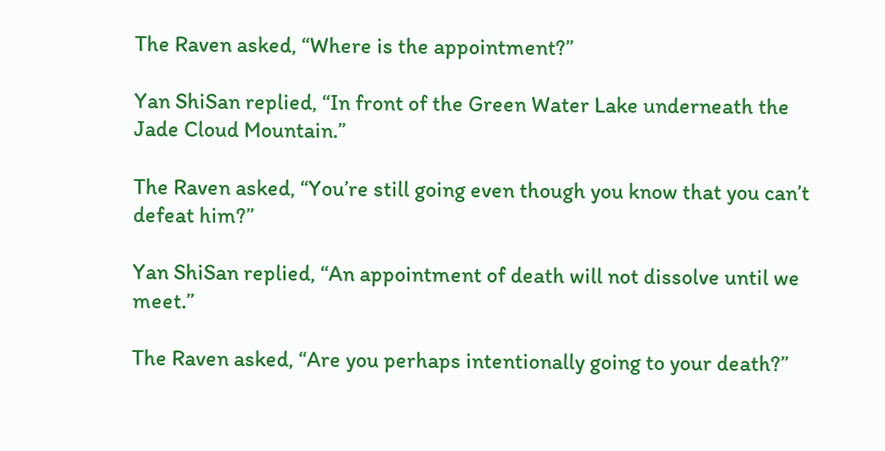The Raven asked, “Where is the appointment?”

Yan ShiSan replied, “In front of the Green Water Lake underneath the Jade Cloud Mountain.”

The Raven asked, “You’re still going even though you know that you can’t defeat him?”

Yan ShiSan replied, “An appointment of death will not dissolve until we meet.”

The Raven asked, “Are you perhaps intentionally going to your death?”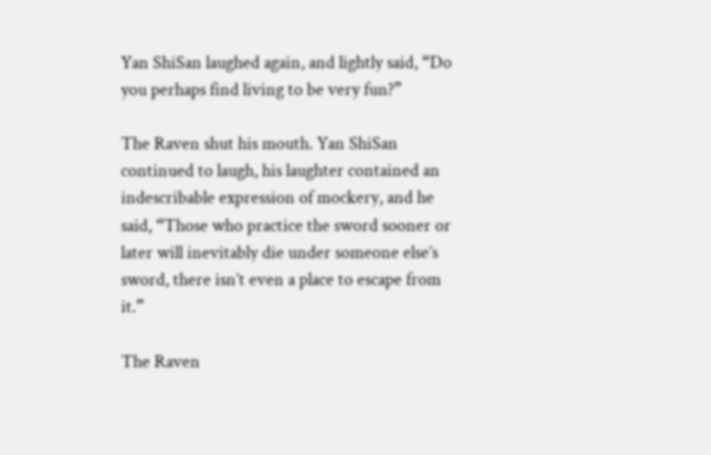Yan ShiSan laughed again, and lightly said, “Do you perhaps find living to be very fun?”

The Raven shut his mouth. Yan ShiSan continued to laugh, his laughter contained an indescribable expression of mockery, and he said, “Those who practice the sword sooner or later will inevitably die under someone else’s sword, there isn’t even a place to escape from it.”

The Raven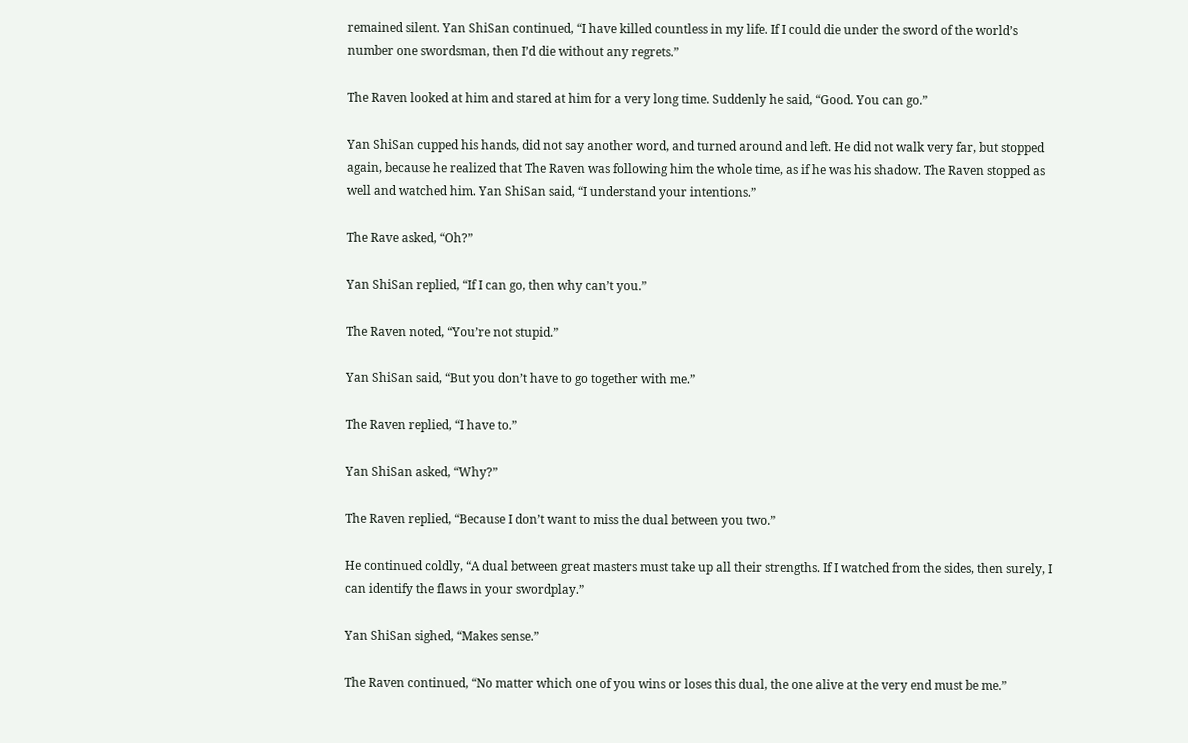remained silent. Yan ShiSan continued, “I have killed countless in my life. If I could die under the sword of the world’s number one swordsman, then I’d die without any regrets.”

The Raven looked at him and stared at him for a very long time. Suddenly he said, “Good. You can go.”

Yan ShiSan cupped his hands, did not say another word, and turned around and left. He did not walk very far, but stopped again, because he realized that The Raven was following him the whole time, as if he was his shadow. The Raven stopped as well and watched him. Yan ShiSan said, “I understand your intentions.”

The Rave asked, “Oh?”

Yan ShiSan replied, “If I can go, then why can’t you.”

The Raven noted, “You’re not stupid.”

Yan ShiSan said, “But you don’t have to go together with me.”

The Raven replied, “I have to.”

Yan ShiSan asked, “Why?”

The Raven replied, “Because I don’t want to miss the dual between you two.”

He continued coldly, “A dual between great masters must take up all their strengths. If I watched from the sides, then surely, I can identify the flaws in your swordplay.”

Yan ShiSan sighed, “Makes sense.”

The Raven continued, “No matter which one of you wins or loses this dual, the one alive at the very end must be me.”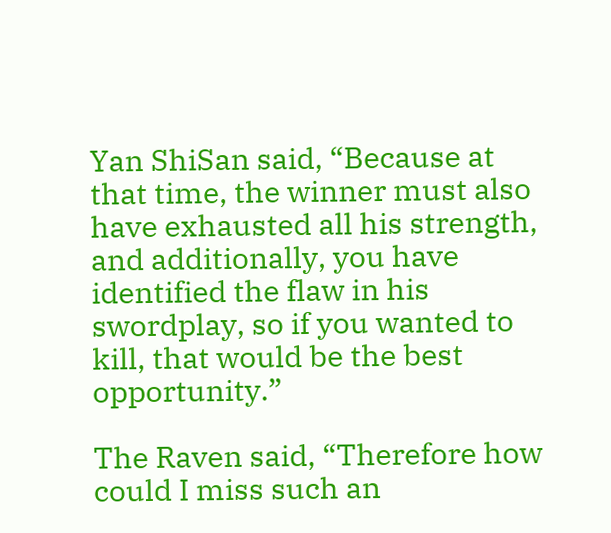Yan ShiSan said, “Because at that time, the winner must also have exhausted all his strength, and additionally, you have identified the flaw in his swordplay, so if you wanted to kill, that would be the best opportunity.”

The Raven said, “Therefore how could I miss such an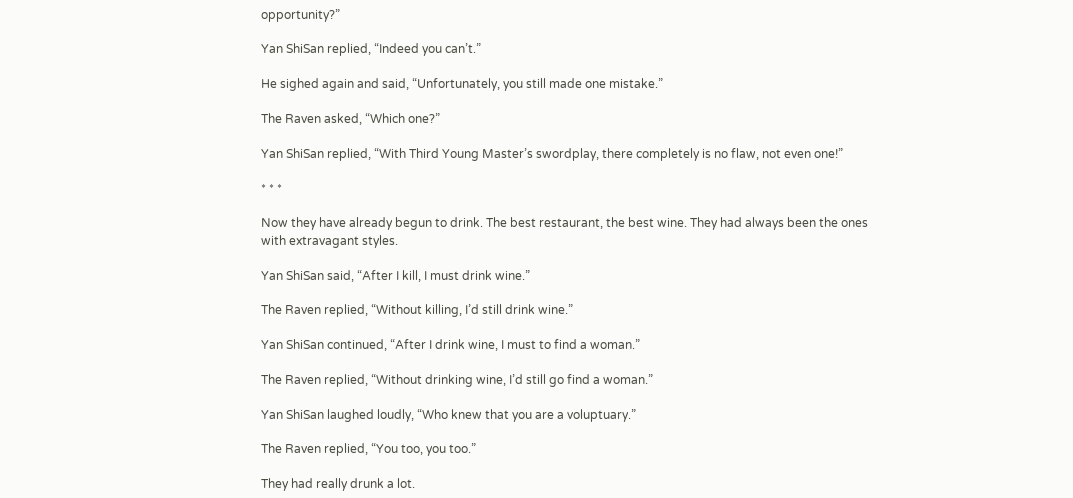opportunity?”

Yan ShiSan replied, “Indeed you can’t.”

He sighed again and said, “Unfortunately, you still made one mistake.”

The Raven asked, “Which one?”

Yan ShiSan replied, “With Third Young Master’s swordplay, there completely is no flaw, not even one!”

* * *

Now they have already begun to drink. The best restaurant, the best wine. They had always been the ones with extravagant styles.

Yan ShiSan said, “After I kill, I must drink wine.”

The Raven replied, “Without killing, I’d still drink wine.”

Yan ShiSan continued, “After I drink wine, I must to find a woman.”

The Raven replied, “Without drinking wine, I’d still go find a woman.”

Yan ShiSan laughed loudly, “Who knew that you are a voluptuary.”

The Raven replied, “You too, you too.”

They had really drunk a lot.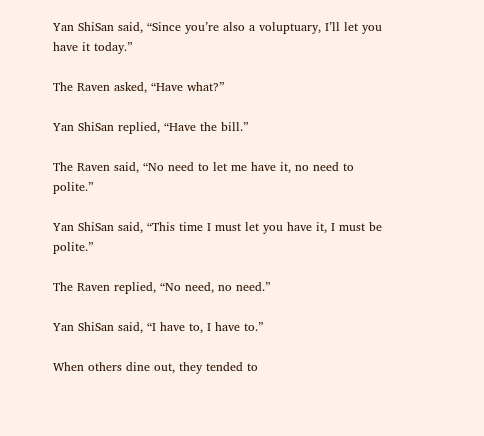Yan ShiSan said, “Since you’re also a voluptuary, I’ll let you have it today.”

The Raven asked, “Have what?”

Yan ShiSan replied, “Have the bill.”

The Raven said, “No need to let me have it, no need to polite.”

Yan ShiSan said, “This time I must let you have it, I must be polite.”

The Raven replied, “No need, no need.”

Yan ShiSan said, “I have to, I have to.”

When others dine out, they tended to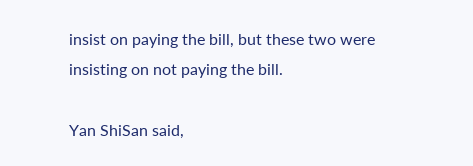insist on paying the bill, but these two were insisting on not paying the bill.

Yan ShiSan said,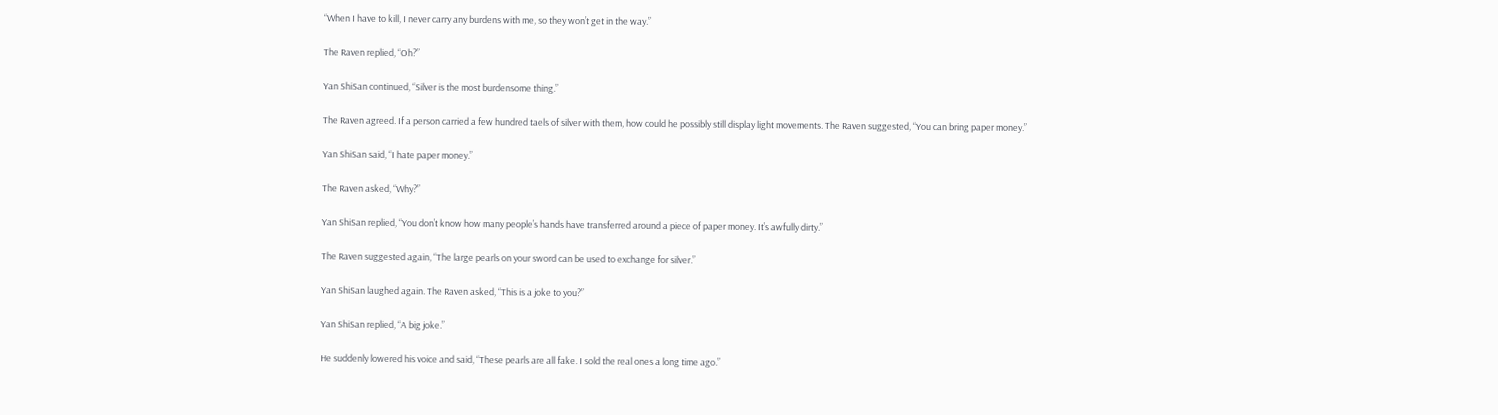“When I have to kill, I never carry any burdens with me, so they won’t get in the way.”

The Raven replied, “Oh?”

Yan ShiSan continued, “Silver is the most burdensome thing.”

The Raven agreed. If a person carried a few hundred taels of silver with them, how could he possibly still display light movements. The Raven suggested, “You can bring paper money.”

Yan ShiSan said, “I hate paper money.”

The Raven asked, “Why?”

Yan ShiSan replied, “You don’t know how many people’s hands have transferred around a piece of paper money. It’s awfully dirty.”

The Raven suggested again, “The large pearls on your sword can be used to exchange for silver.”

Yan ShiSan laughed again. The Raven asked, “This is a joke to you?”

Yan ShiSan replied, “A big joke.”

He suddenly lowered his voice and said, “These pearls are all fake. I sold the real ones a long time ago.”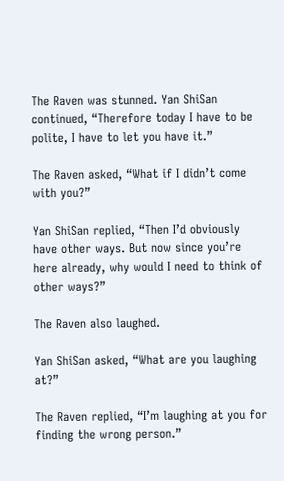The Raven was stunned. Yan ShiSan continued, “Therefore today I have to be polite, I have to let you have it.”

The Raven asked, “What if I didn’t come with you?”

Yan ShiSan replied, “Then I’d obviously have other ways. But now since you’re here already, why would I need to think of other ways?”

The Raven also laughed.

Yan ShiSan asked, “What are you laughing at?”

The Raven replied, “I’m laughing at you for finding the wrong person.”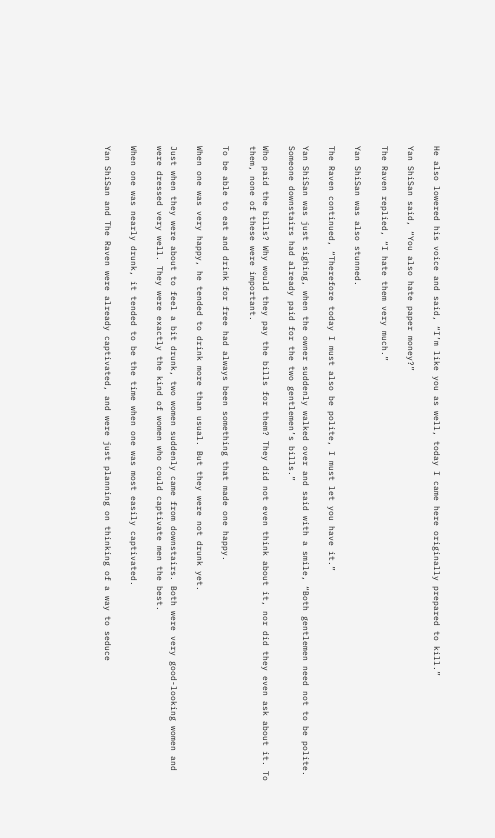He also lowered his voice and said, “I’m like you as well, today I came here originally prepared to kill.”

Yan ShiSan said, “You also hate paper money?”

The Raven replied, “I hate them very much.”

Yan ShiSan was also stunned.

The Raven continued, “Therefore today I must also be polite, I must let you have it.”

Yan ShiSan was just sighing, when the owner suddenly walked over and said with a smile, “Both gentlemen need not to be polite. Someone downstairs had already paid for the two gentlemen’s bills.”

Who paid the bills? Why would they pay the bills for them? They did not even think about it, nor did they even ask about it. To them, none of these were important.

To be able to eat and drink for free had always been something that made one happy.

When one was very happy, he tended to drink more than usual. But they were not drunk yet.

Just when they were about to feel a bit drunk, two women suddenly came from downstairs. Both were very good-looking women and were dressed very well. They were exactly the kind of women who could captivate men the best.

When one was nearly drunk, it tended to be the time when one was most easily captivated.

Yan ShiSan and The Raven were already captivated, and were just planning on thinking of a way to seduce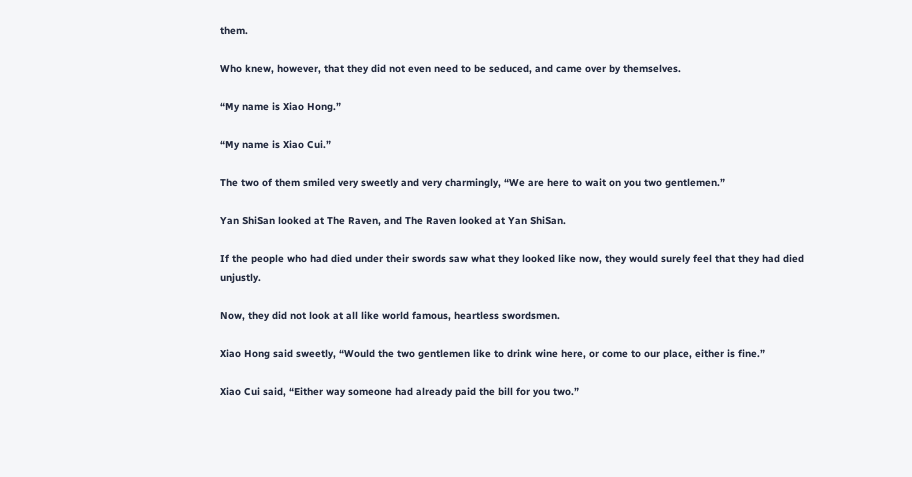them.

Who knew, however, that they did not even need to be seduced, and came over by themselves.

“My name is Xiao Hong.”

“My name is Xiao Cui.”

The two of them smiled very sweetly and very charmingly, “We are here to wait on you two gentlemen.”

Yan ShiSan looked at The Raven, and The Raven looked at Yan ShiSan.

If the people who had died under their swords saw what they looked like now, they would surely feel that they had died unjustly.

Now, they did not look at all like world famous, heartless swordsmen.

Xiao Hong said sweetly, “Would the two gentlemen like to drink wine here, or come to our place, either is fine.”

Xiao Cui said, “Either way someone had already paid the bill for you two.”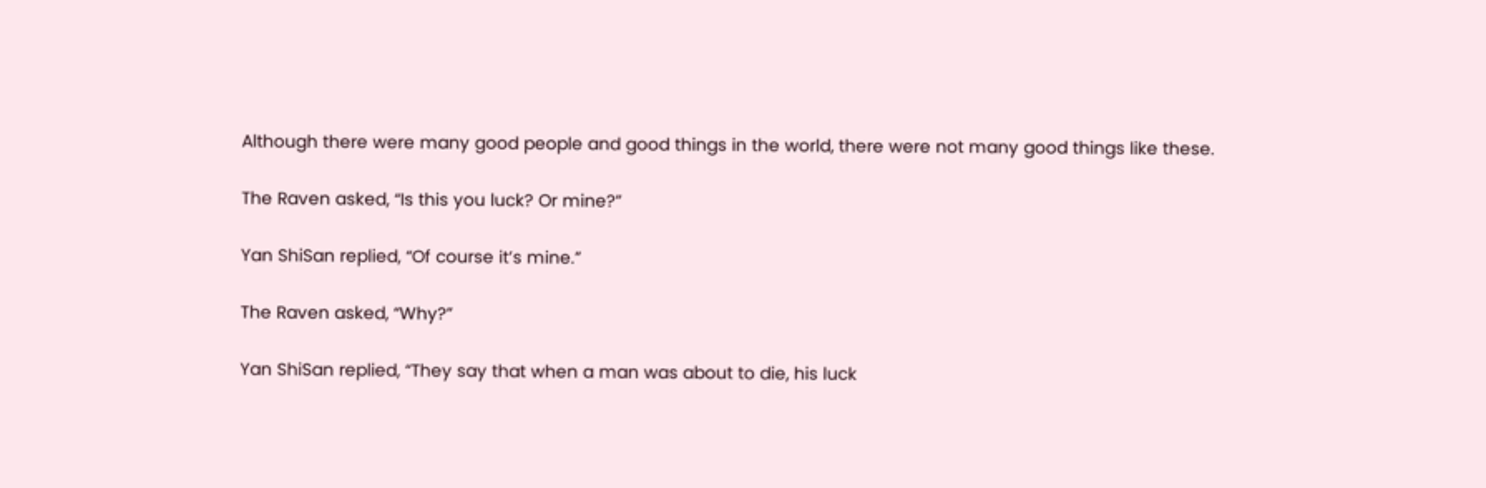Although there were many good people and good things in the world, there were not many good things like these.

The Raven asked, “Is this you luck? Or mine?”

Yan ShiSan replied, “Of course it’s mine.”

The Raven asked, “Why?”

Yan ShiSan replied, “They say that when a man was about to die, his luck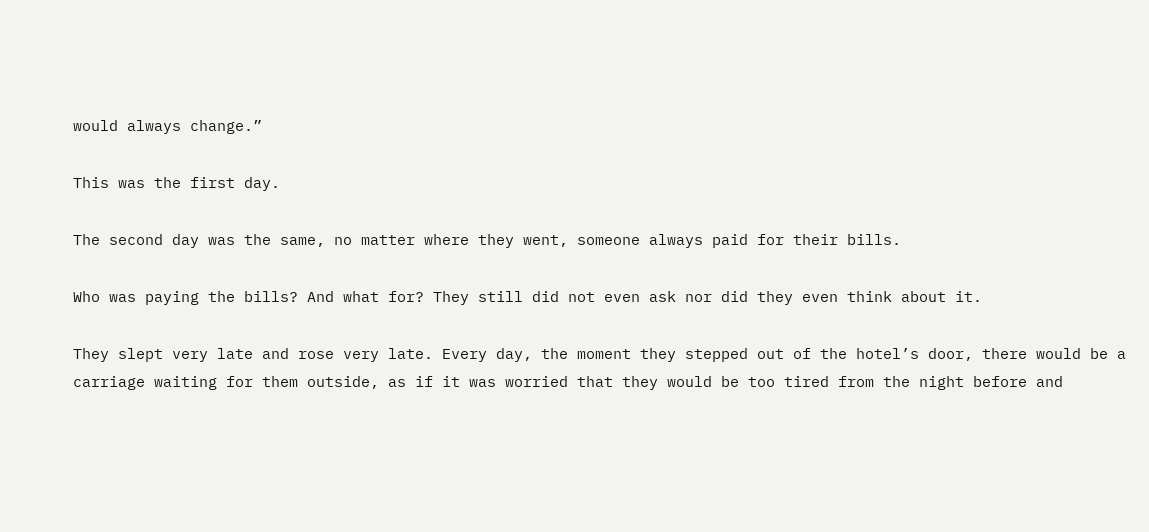would always change.”

This was the first day.

The second day was the same, no matter where they went, someone always paid for their bills.

Who was paying the bills? And what for? They still did not even ask nor did they even think about it.

They slept very late and rose very late. Every day, the moment they stepped out of the hotel’s door, there would be a carriage waiting for them outside, as if it was worried that they would be too tired from the night before and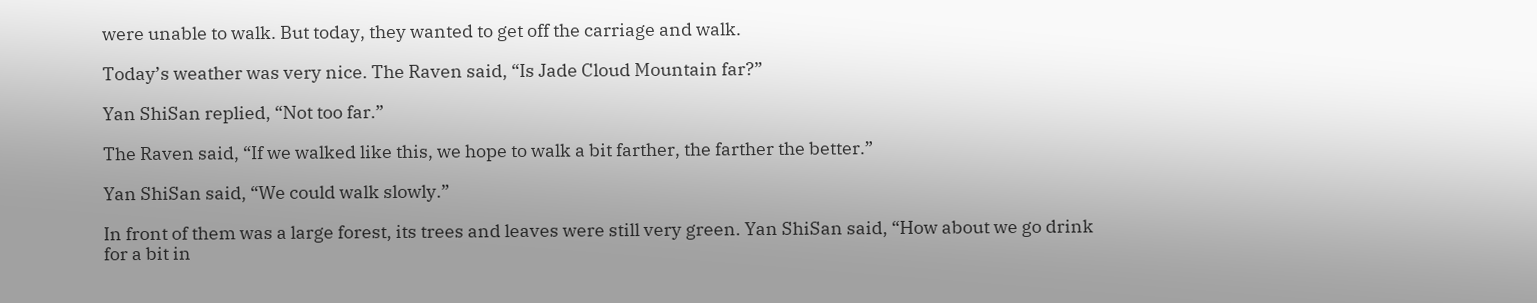were unable to walk. But today, they wanted to get off the carriage and walk.

Today’s weather was very nice. The Raven said, “Is Jade Cloud Mountain far?”

Yan ShiSan replied, “Not too far.”

The Raven said, “If we walked like this, we hope to walk a bit farther, the farther the better.”

Yan ShiSan said, “We could walk slowly.”

In front of them was a large forest, its trees and leaves were still very green. Yan ShiSan said, “How about we go drink for a bit in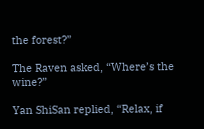the forest?”

The Raven asked, “Where’s the wine?”

Yan ShiSan replied, “Relax, if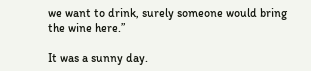we want to drink, surely someone would bring the wine here.”

It was a sunny day.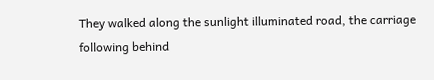They walked along the sunlight illuminated road, the carriage following behind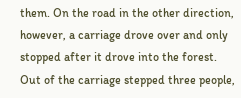them. On the road in the other direction, however, a carriage drove over and only stopped after it drove into the forest. Out of the carriage stepped three people,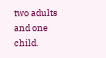two adults and one child.